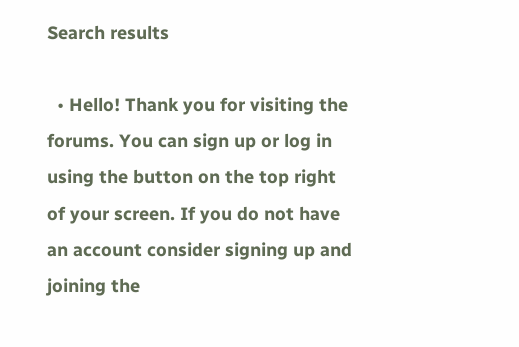Search results

  • Hello! Thank you for visiting the forums. You can sign up or log in using the button on the top right of your screen. If you do not have an account consider signing up and joining the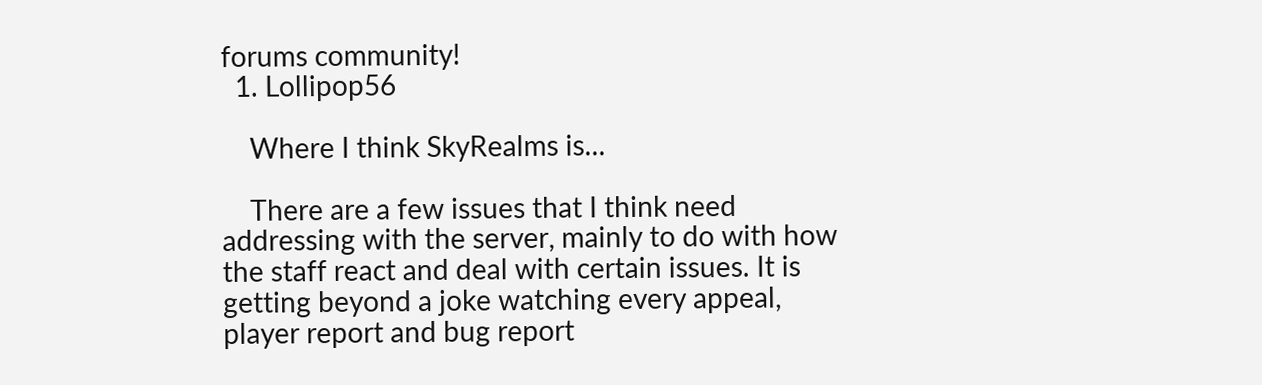forums community!
  1. Lollipop56

    Where I think SkyRealms is...

    There are a few issues that I think need addressing with the server, mainly to do with how the staff react and deal with certain issues. It is getting beyond a joke watching every appeal, player report and bug report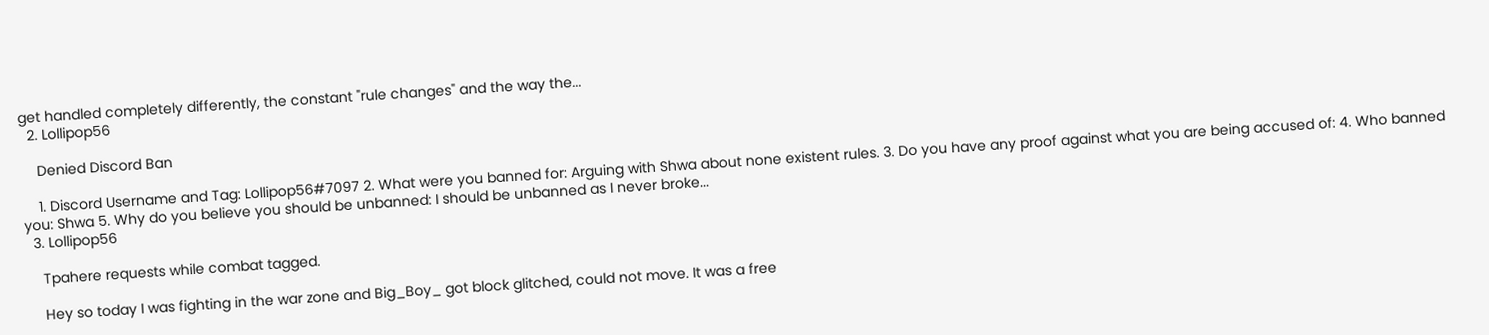get handled completely differently, the constant "rule changes" and the way the...
  2. Lollipop56

    Denied Discord Ban

    1. Discord Username and Tag: Lollipop56#7097 2. What were you banned for: Arguing with Shwa about none existent rules. 3. Do you have any proof against what you are being accused of: 4. Who banned you: Shwa 5. Why do you believe you should be unbanned: I should be unbanned as I never broke...
  3. Lollipop56

    Tpahere requests while combat tagged.

    Hey so today I was fighting in the war zone and Big_Boy_ got block glitched, could not move. It was a free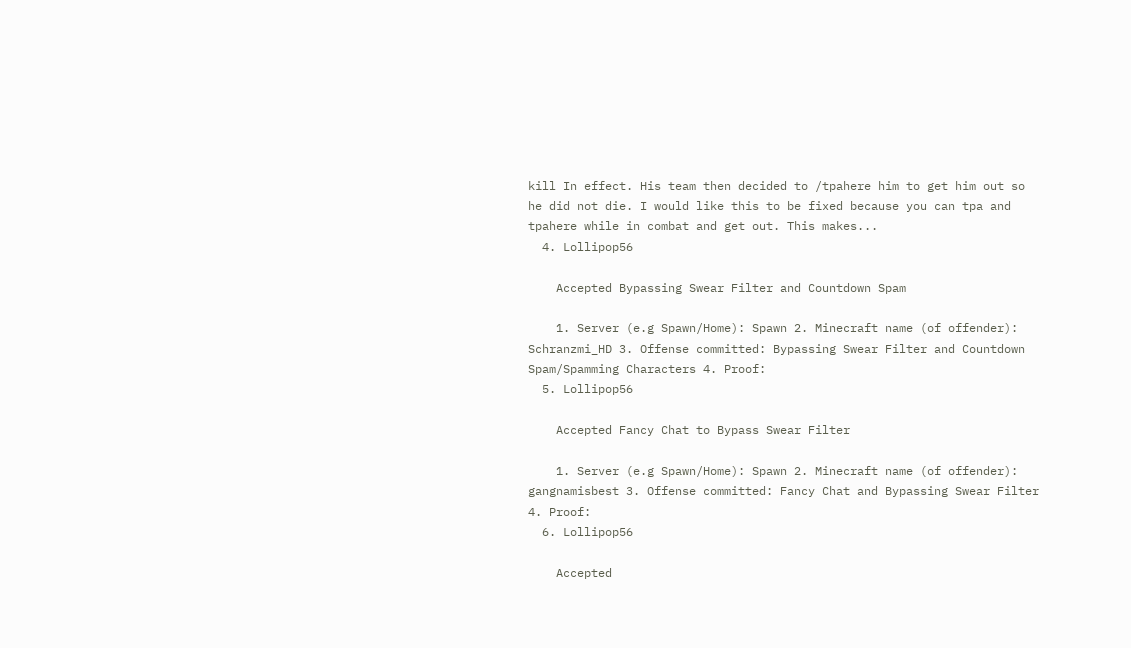kill In effect. His team then decided to /tpahere him to get him out so he did not die. I would like this to be fixed because you can tpa and tpahere while in combat and get out. This makes...
  4. Lollipop56

    Accepted Bypassing Swear Filter and Countdown Spam

    1. Server (e.g Spawn/Home): Spawn 2. Minecraft name (of offender): Schranzmi_HD 3. Offense committed: Bypassing Swear Filter and Countdown Spam/Spamming Characters 4. Proof:
  5. Lollipop56

    Accepted Fancy Chat to Bypass Swear Filter

    1. Server (e.g Spawn/Home): Spawn 2. Minecraft name (of offender): gangnamisbest 3. Offense committed: Fancy Chat and Bypassing Swear Filter 4. Proof:
  6. Lollipop56

    Accepted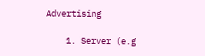Advertising

    1. Server (e.g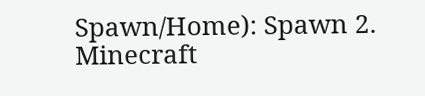Spawn/Home): Spawn 2. Minecraft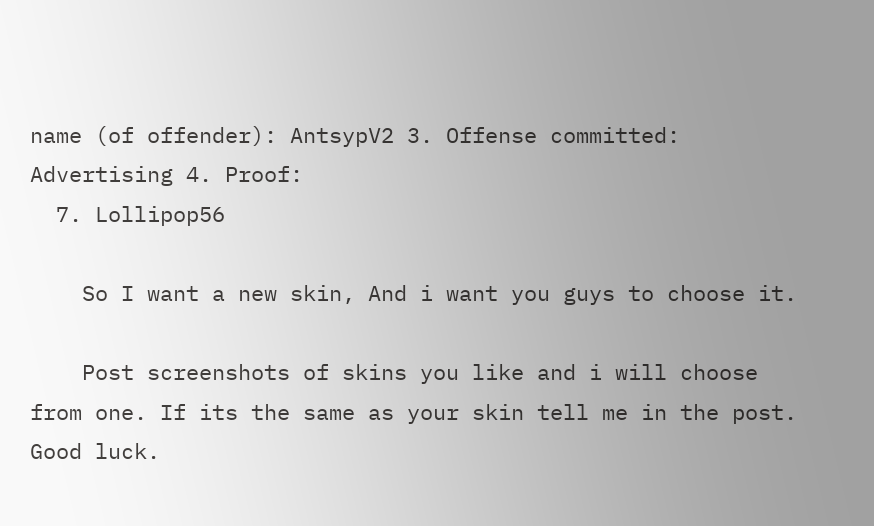name (of offender): AntsypV2 3. Offense committed: Advertising 4. Proof:
  7. Lollipop56

    So I want a new skin, And i want you guys to choose it.

    Post screenshots of skins you like and i will choose from one. If its the same as your skin tell me in the post. Good luck.